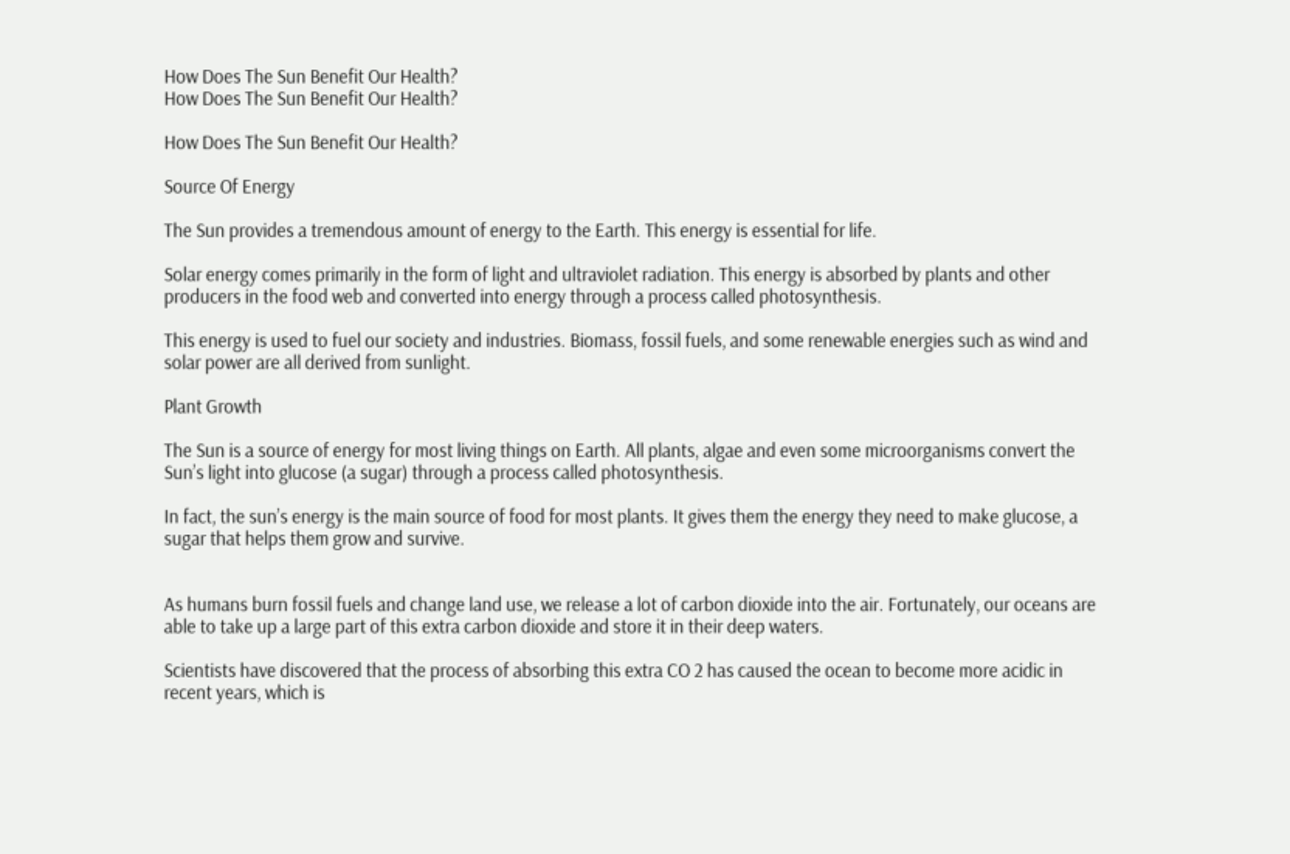How Does The Sun Benefit Our Health?
How Does The Sun Benefit Our Health?

How Does The Sun Benefit Our Health?

Source Of Energy

The Sun provides a tremendous amount of energy to the Earth. This energy is essential for life.

Solar energy comes primarily in the form of light and ultraviolet radiation. This energy is absorbed by plants and other producers in the food web and converted into energy through a process called photosynthesis.

This energy is used to fuel our society and industries. Biomass, fossil fuels, and some renewable energies such as wind and solar power are all derived from sunlight.

Plant Growth

The Sun is a source of energy for most living things on Earth. All plants, algae and even some microorganisms convert the Sun’s light into glucose (a sugar) through a process called photosynthesis.

In fact, the sun’s energy is the main source of food for most plants. It gives them the energy they need to make glucose, a sugar that helps them grow and survive.


As humans burn fossil fuels and change land use, we release a lot of carbon dioxide into the air. Fortunately, our oceans are able to take up a large part of this extra carbon dioxide and store it in their deep waters.

Scientists have discovered that the process of absorbing this extra CO 2 has caused the ocean to become more acidic in recent years, which is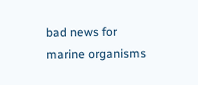bad news for marine organisms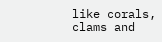like corals, clams and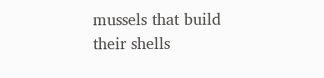mussels that build their shells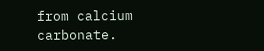from calcium carbonate.